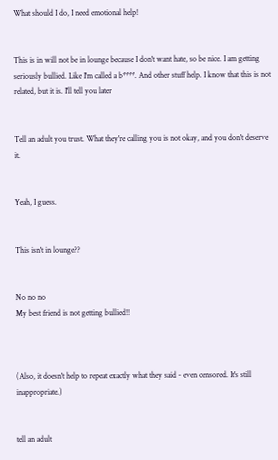What should I do, I need emotional help!


This is in will not be in lounge because I don't want hate, so be nice. I am getting seriously bullied. Like I'm called a b****. And other stuff help. I know that this is not related, but it is. I'll tell you later


Tell an adult you trust. What they're calling you is not okay, and you don't deserve it.


Yeah, I guess.


This isn't in lounge??


No no no
My best friend is not getting bullied!!



(Also, it doesn't help to repeat exactly what they said - even censored. It's still inappropriate.)


tell an adult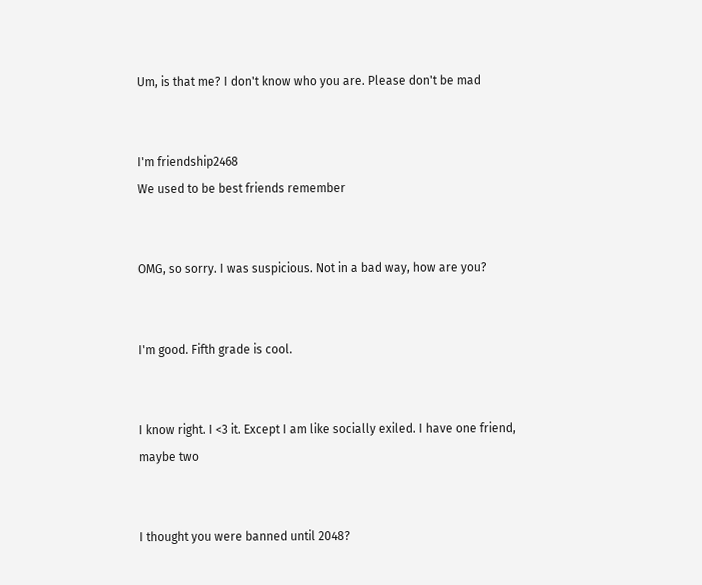Um, is that me? I don't know who you are. Please don't be mad


I'm friendship2468
We used to be best friends remember


OMG, so sorry. I was suspicious. Not in a bad way, how are you?


I'm good. Fifth grade is cool.


I know right. I <3 it. Except I am like socially exiled. I have one friend, maybe two


I thought you were banned until 2048?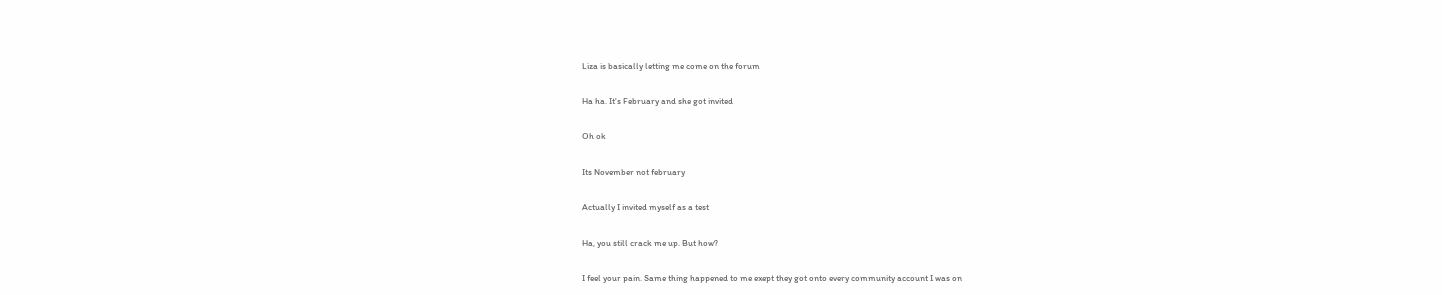Liza is basically letting me come on the forum


Ha ha. It's February and she got invited


Oh ok


Its November not february


Actually I invited myself as a test


Ha, you still crack me up. But how?


I feel your pain. Same thing happened to me exept they got onto every community account I was on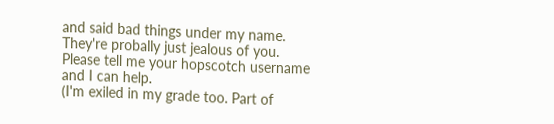and said bad things under my name.
They're probally just jealous of you.
Please tell me your hopscotch username and I can help.
(I'm exiled in my grade too. Part of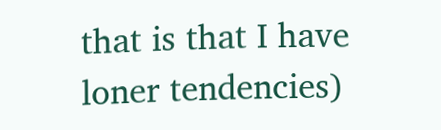that is that I have loner tendencies)